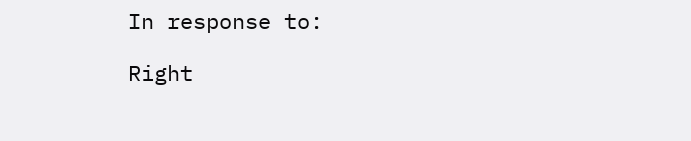In response to:

Right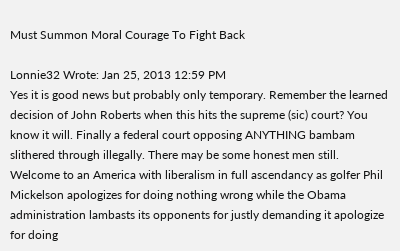Must Summon Moral Courage To Fight Back

Lonnie32 Wrote: Jan 25, 2013 12:59 PM
Yes it is good news but probably only temporary. Remember the learned decision of John Roberts when this hits the supreme (sic) court? You know it will. Finally a federal court opposing ANYTHING bambam slithered through illegally. There may be some honest men still.
Welcome to an America with liberalism in full ascendancy as golfer Phil Mickelson apologizes for doing nothing wrong while the Obama administration lambasts its opponents for justly demanding it apologize for doing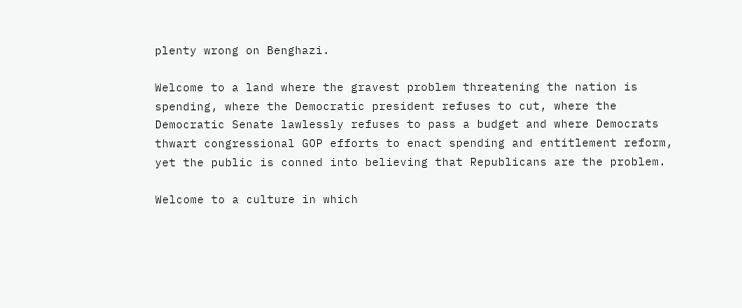plenty wrong on Benghazi.

Welcome to a land where the gravest problem threatening the nation is spending, where the Democratic president refuses to cut, where the Democratic Senate lawlessly refuses to pass a budget and where Democrats thwart congressional GOP efforts to enact spending and entitlement reform, yet the public is conned into believing that Republicans are the problem.

Welcome to a culture in which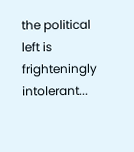the political left is frighteningly intolerant...